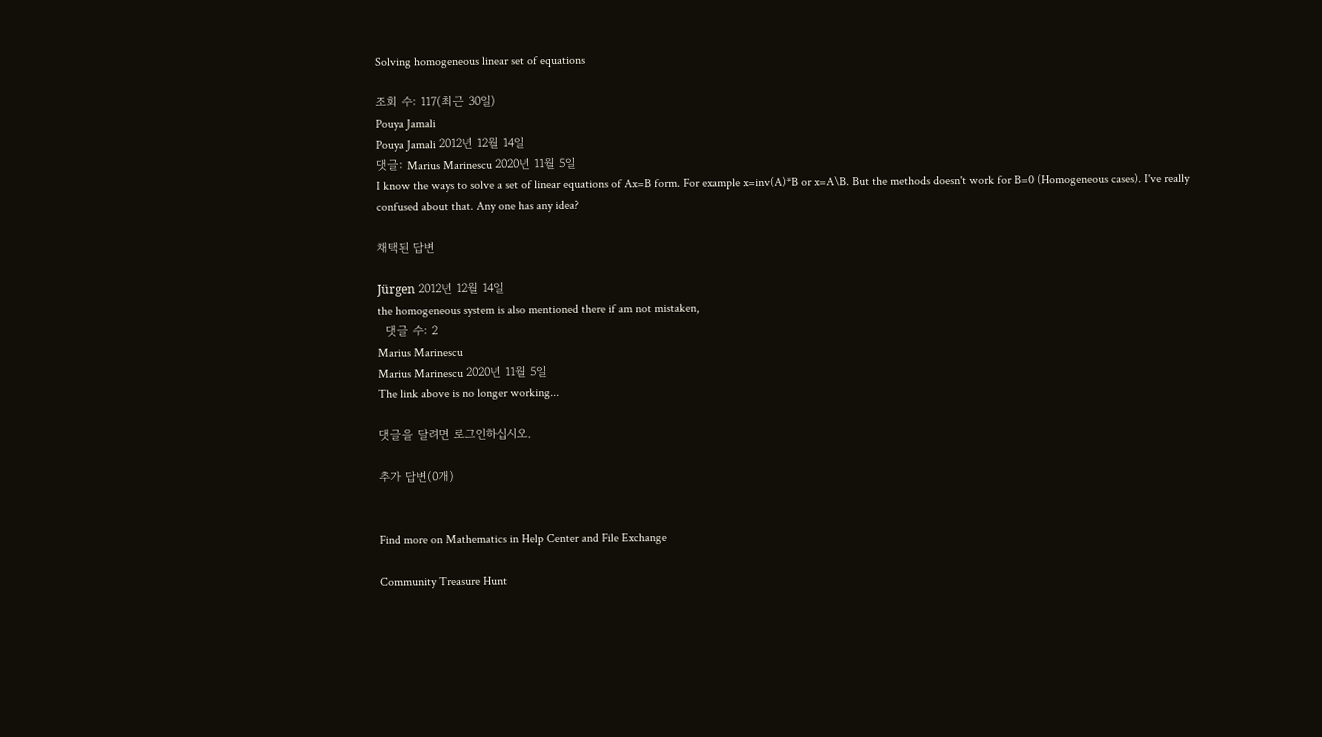Solving homogeneous linear set of equations

조회 수: 117(최근 30일)
Pouya Jamali
Pouya Jamali 2012년 12월 14일
댓글: Marius Marinescu 2020년 11월 5일
I know the ways to solve a set of linear equations of Ax=B form. For example x=inv(A)*B or x=A\B. But the methods doesn't work for B=0 (Homogeneous cases). I've really confused about that. Any one has any idea?

채택된 답변

Jürgen 2012년 12월 14일
the homogeneous system is also mentioned there if am not mistaken,
  댓글 수: 2
Marius Marinescu
Marius Marinescu 2020년 11월 5일
The link above is no longer working...

댓글을 달려면 로그인하십시오.

추가 답변(0개)


Find more on Mathematics in Help Center and File Exchange

Community Treasure Hunt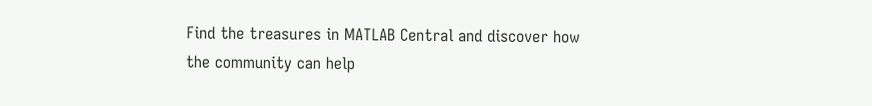Find the treasures in MATLAB Central and discover how the community can help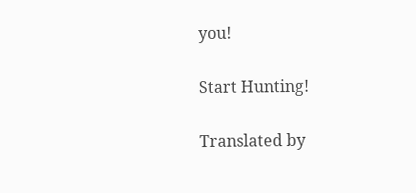you!

Start Hunting!

Translated by